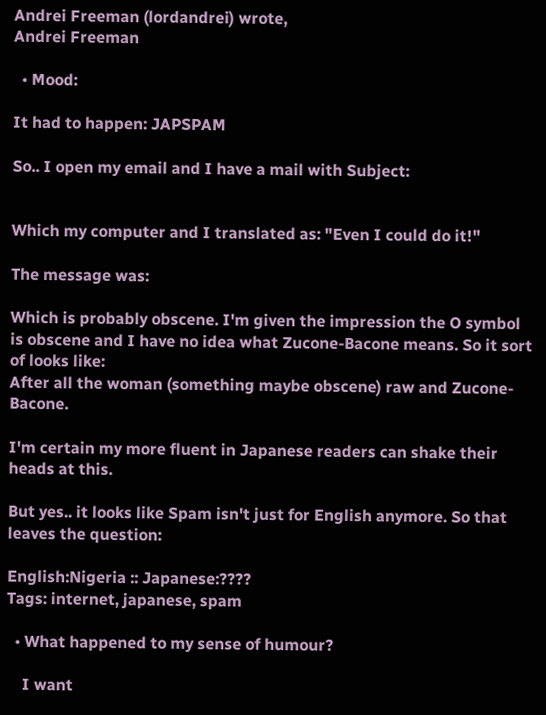Andrei Freeman (lordandrei) wrote,
Andrei Freeman

  • Mood:

It had to happen: JAPSPAM

So.. I open my email and I have a mail with Subject:


Which my computer and I translated as: "Even I could do it!"

The message was:

Which is probably obscene. I'm given the impression the O symbol is obscene and I have no idea what Zucone-Bacone means. So it sort of looks like:
After all the woman (something maybe obscene) raw and Zucone-Bacone.

I'm certain my more fluent in Japanese readers can shake their heads at this.

But yes.. it looks like Spam isn't just for English anymore. So that leaves the question:

English:Nigeria :: Japanese:????
Tags: internet, japanese, spam

  • What happened to my sense of humour?

    I want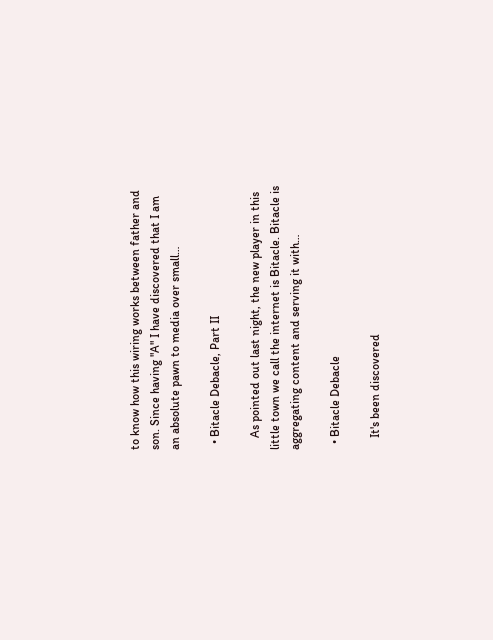to know how this wiring works between father and son. Since having "A" I have discovered that I am an absolute pawn to media over small…

  • Bitacle Debacle, Part II

    As pointed out last night, the new player in this little town we call the internet is Bitacle. Bitacle is aggregating content and serving it with…

  • Bitacle Debacle

    It's been discovered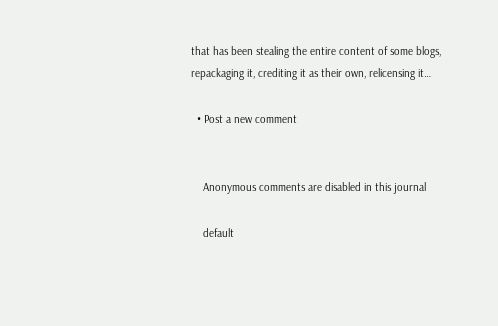that has been stealing the entire content of some blogs, repackaging it, crediting it as their own, relicensing it…

  • Post a new comment


    Anonymous comments are disabled in this journal

    default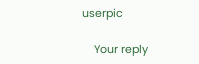userpic

    Your reply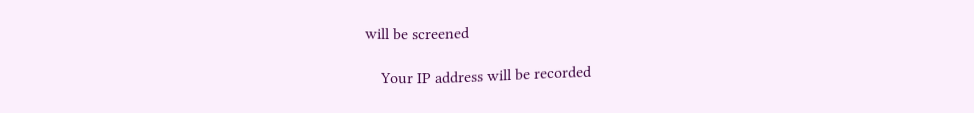will be screened

    Your IP address will be recorded